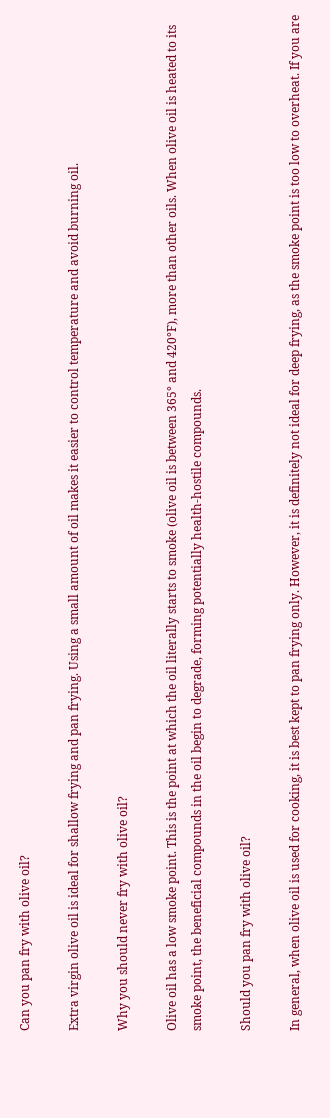Can you pan fry with olive oil?

Extra virgin olive oil is ideal for shallow frying and pan frying. Using a small amount of oil makes it easier to control temperature and avoid burning oil.

Why you should never fry with olive oil?

Olive oil has a low smoke point. This is the point at which the oil literally starts to smoke (olive oil is between 365° and 420°F), more than other oils. When olive oil is heated to its smoke point, the beneficial compounds in the oil begin to degrade, forming potentially health-hostile compounds.

Should you pan fry with olive oil?

In general, when olive oil is used for cooking, it is best kept to pan frying only. However, it is definitely not ideal for deep frying, as the smoke point is too low to overheat. If you are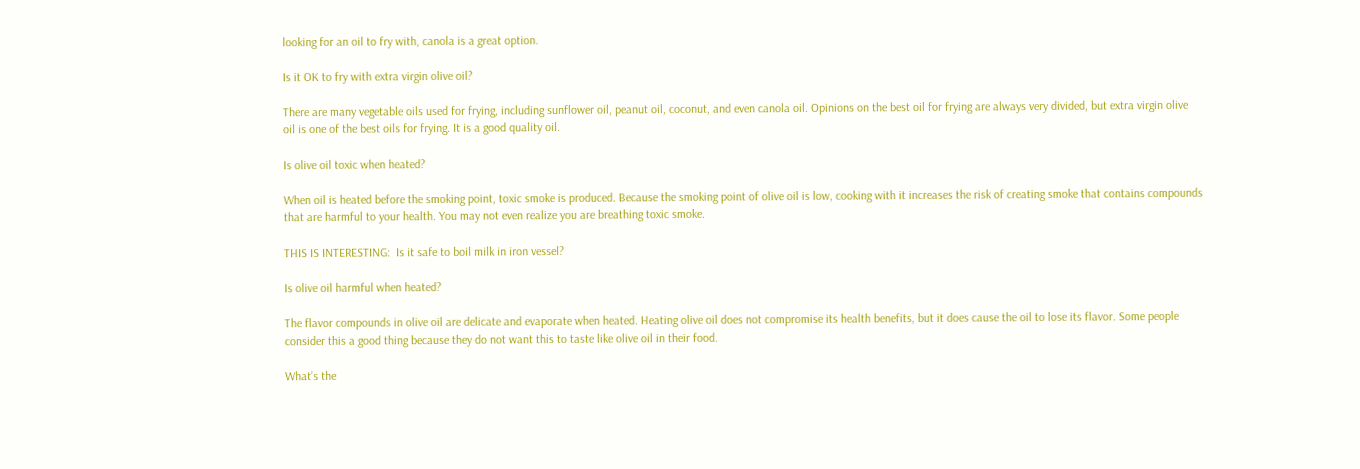looking for an oil to fry with, canola is a great option.

Is it OK to fry with extra virgin olive oil?

There are many vegetable oils used for frying, including sunflower oil, peanut oil, coconut, and even canola oil. Opinions on the best oil for frying are always very divided, but extra virgin olive oil is one of the best oils for frying. It is a good quality oil.

Is olive oil toxic when heated?

When oil is heated before the smoking point, toxic smoke is produced. Because the smoking point of olive oil is low, cooking with it increases the risk of creating smoke that contains compounds that are harmful to your health. You may not even realize you are breathing toxic smoke.

THIS IS INTERESTING:  Is it safe to boil milk in iron vessel?

Is olive oil harmful when heated?

The flavor compounds in olive oil are delicate and evaporate when heated. Heating olive oil does not compromise its health benefits, but it does cause the oil to lose its flavor. Some people consider this a good thing because they do not want this to taste like olive oil in their food.

What’s the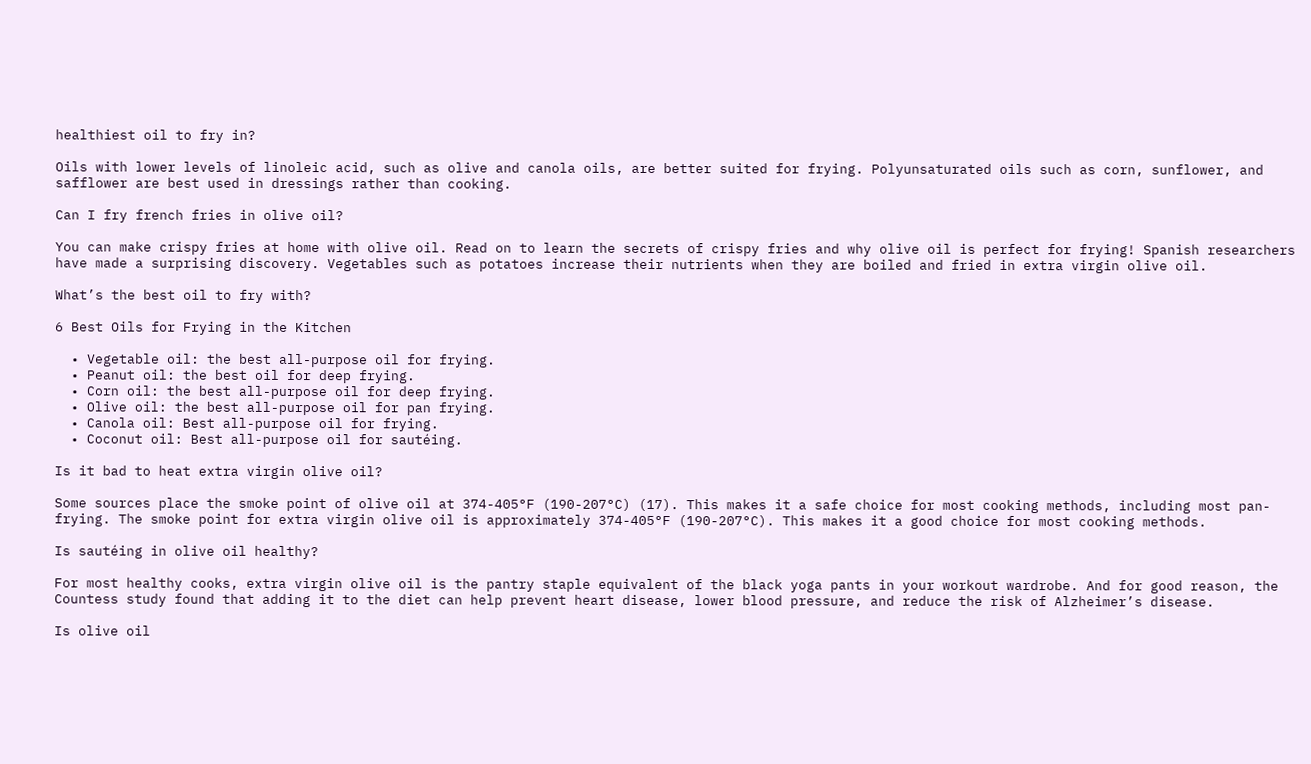healthiest oil to fry in?

Oils with lower levels of linoleic acid, such as olive and canola oils, are better suited for frying. Polyunsaturated oils such as corn, sunflower, and safflower are best used in dressings rather than cooking.

Can I fry french fries in olive oil?

You can make crispy fries at home with olive oil. Read on to learn the secrets of crispy fries and why olive oil is perfect for frying! Spanish researchers have made a surprising discovery. Vegetables such as potatoes increase their nutrients when they are boiled and fried in extra virgin olive oil.

What’s the best oil to fry with?

6 Best Oils for Frying in the Kitchen

  • Vegetable oil: the best all-purpose oil for frying.
  • Peanut oil: the best oil for deep frying.
  • Corn oil: the best all-purpose oil for deep frying.
  • Olive oil: the best all-purpose oil for pan frying.
  • Canola oil: Best all-purpose oil for frying.
  • Coconut oil: Best all-purpose oil for sautéing.

Is it bad to heat extra virgin olive oil?

Some sources place the smoke point of olive oil at 374-405°F (190-207°C) (17). This makes it a safe choice for most cooking methods, including most pan-frying. The smoke point for extra virgin olive oil is approximately 374-405°F (190-207°C). This makes it a good choice for most cooking methods.

Is sautéing in olive oil healthy?

For most healthy cooks, extra virgin olive oil is the pantry staple equivalent of the black yoga pants in your workout wardrobe. And for good reason, the Countess study found that adding it to the diet can help prevent heart disease, lower blood pressure, and reduce the risk of Alzheimer’s disease.

Is olive oil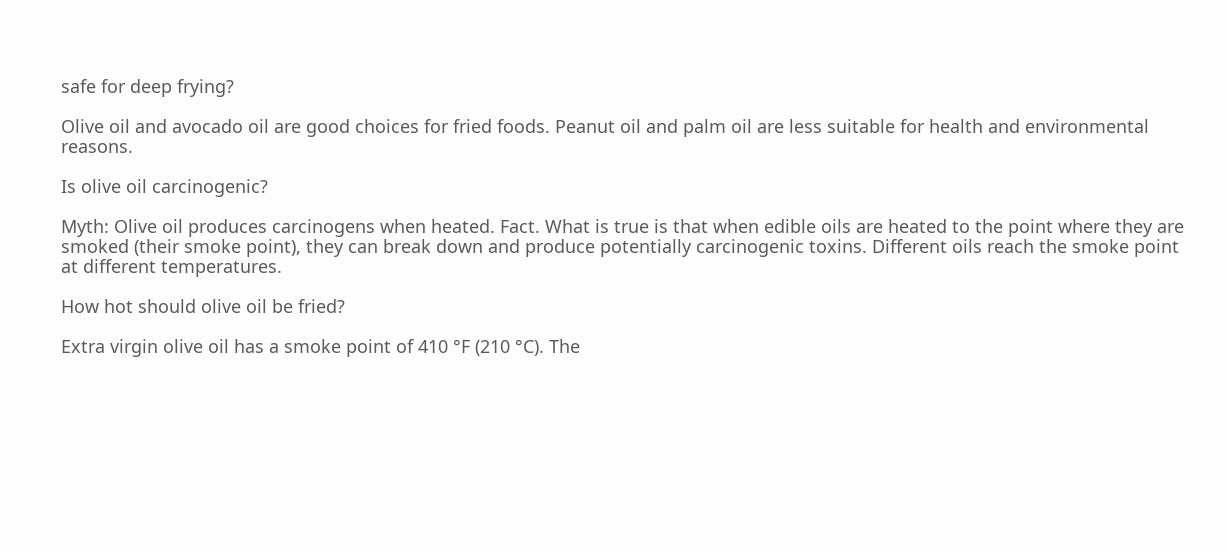safe for deep frying?

Olive oil and avocado oil are good choices for fried foods. Peanut oil and palm oil are less suitable for health and environmental reasons.

Is olive oil carcinogenic?

Myth: Olive oil produces carcinogens when heated. Fact. What is true is that when edible oils are heated to the point where they are smoked (their smoke point), they can break down and produce potentially carcinogenic toxins. Different oils reach the smoke point at different temperatures.

How hot should olive oil be fried?

Extra virgin olive oil has a smoke point of 410 °F (210 °C). The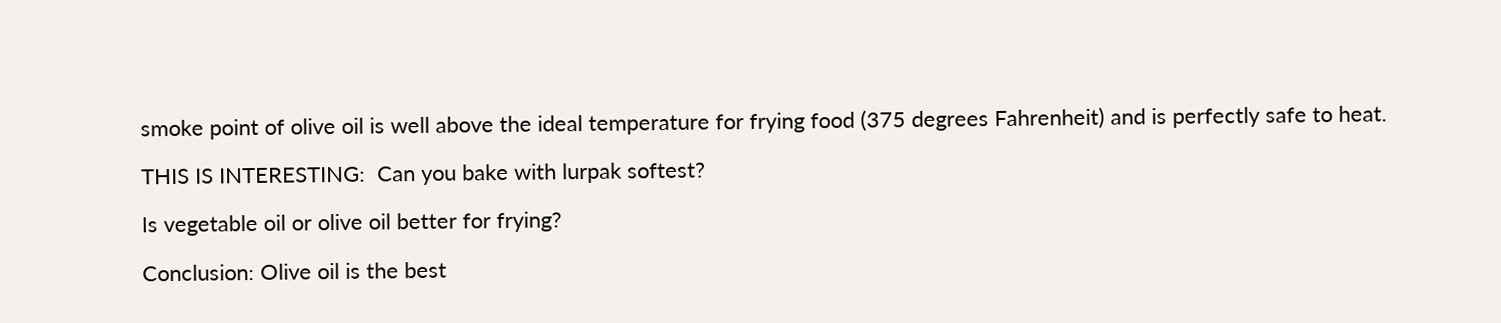smoke point of olive oil is well above the ideal temperature for frying food (375 degrees Fahrenheit) and is perfectly safe to heat.

THIS IS INTERESTING:  Can you bake with lurpak softest?

Is vegetable oil or olive oil better for frying?

Conclusion: Olive oil is the best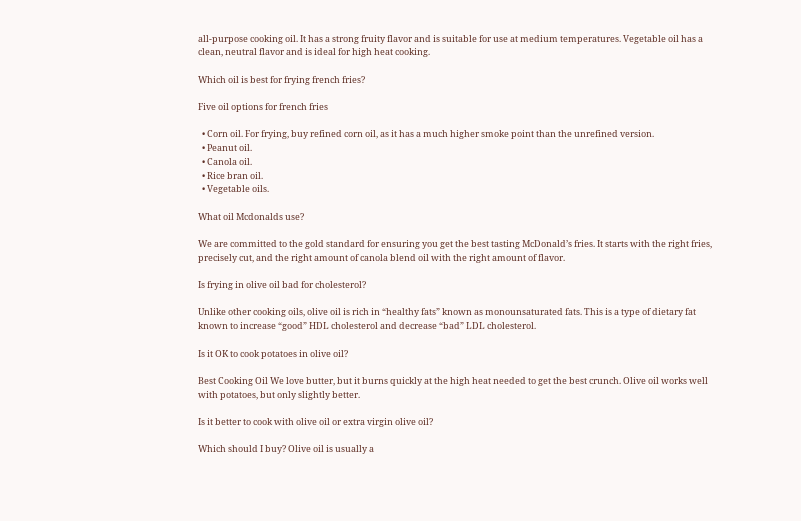all-purpose cooking oil. It has a strong fruity flavor and is suitable for use at medium temperatures. Vegetable oil has a clean, neutral flavor and is ideal for high heat cooking.

Which oil is best for frying french fries?

Five oil options for french fries

  • Corn oil. For frying, buy refined corn oil, as it has a much higher smoke point than the unrefined version.
  • Peanut oil.
  • Canola oil.
  • Rice bran oil.
  • Vegetable oils.

What oil Mcdonalds use?

We are committed to the gold standard for ensuring you get the best tasting McDonald’s fries. It starts with the right fries, precisely cut, and the right amount of canola blend oil with the right amount of flavor.

Is frying in olive oil bad for cholesterol?

Unlike other cooking oils, olive oil is rich in “healthy fats” known as monounsaturated fats. This is a type of dietary fat known to increase “good” HDL cholesterol and decrease “bad” LDL cholesterol.

Is it OK to cook potatoes in olive oil?

Best Cooking Oil We love butter, but it burns quickly at the high heat needed to get the best crunch. Olive oil works well with potatoes, but only slightly better.

Is it better to cook with olive oil or extra virgin olive oil?

Which should I buy? Olive oil is usually a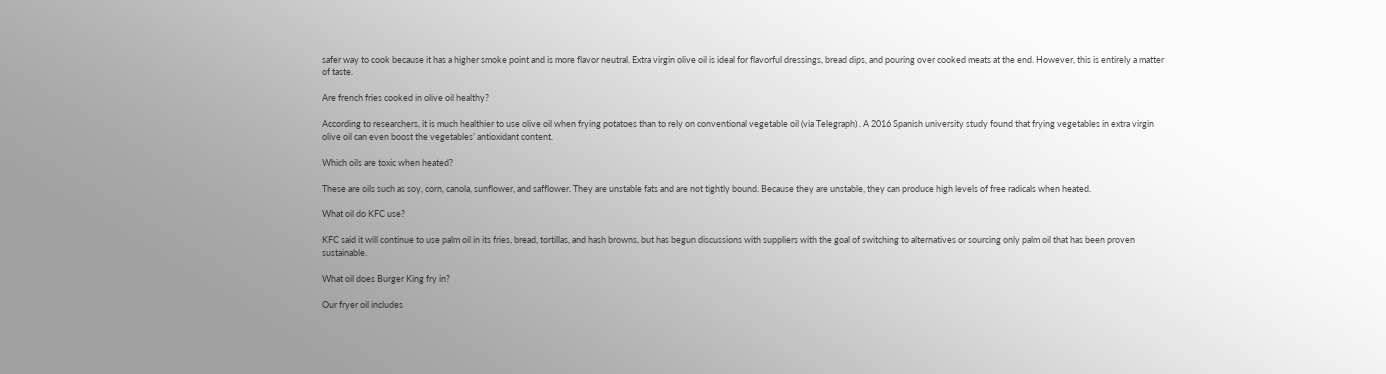safer way to cook because it has a higher smoke point and is more flavor neutral. Extra virgin olive oil is ideal for flavorful dressings, bread dips, and pouring over cooked meats at the end. However, this is entirely a matter of taste.

Are french fries cooked in olive oil healthy?

According to researchers, it is much healthier to use olive oil when frying potatoes than to rely on conventional vegetable oil (via Telegraph) . A 2016 Spanish university study found that frying vegetables in extra virgin olive oil can even boost the vegetables’ antioxidant content.

Which oils are toxic when heated?

These are oils such as soy, corn, canola, sunflower, and safflower. They are unstable fats and are not tightly bound. Because they are unstable, they can produce high levels of free radicals when heated.

What oil do KFC use?

KFC said it will continue to use palm oil in its fries, bread, tortillas, and hash browns, but has begun discussions with suppliers with the goal of switching to alternatives or sourcing only palm oil that has been proven sustainable.

What oil does Burger King fry in?

Our fryer oil includes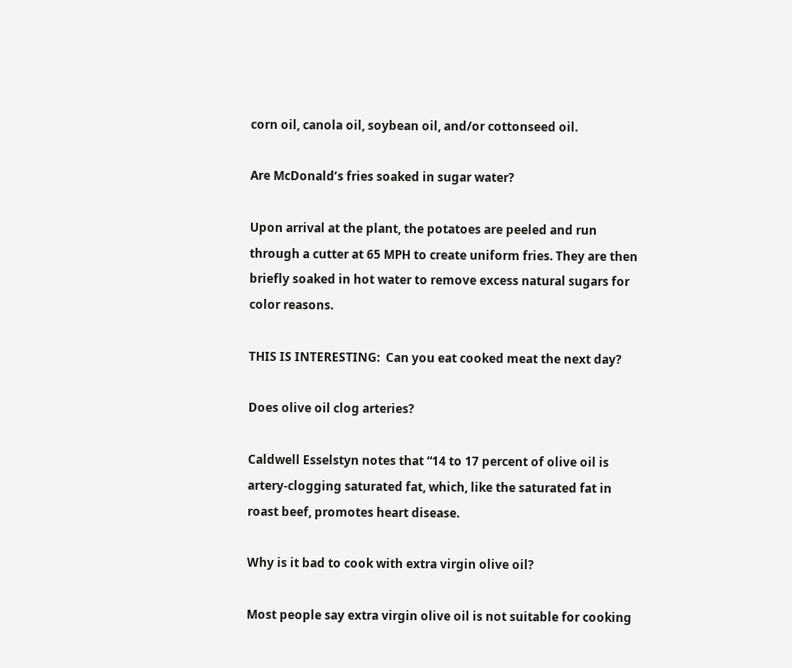corn oil, canola oil, soybean oil, and/or cottonseed oil.

Are McDonald’s fries soaked in sugar water?

Upon arrival at the plant, the potatoes are peeled and run through a cutter at 65 MPH to create uniform fries. They are then briefly soaked in hot water to remove excess natural sugars for color reasons.

THIS IS INTERESTING:  Can you eat cooked meat the next day?

Does olive oil clog arteries?

Caldwell Esselstyn notes that “14 to 17 percent of olive oil is artery-clogging saturated fat, which, like the saturated fat in roast beef, promotes heart disease.

Why is it bad to cook with extra virgin olive oil?

Most people say extra virgin olive oil is not suitable for cooking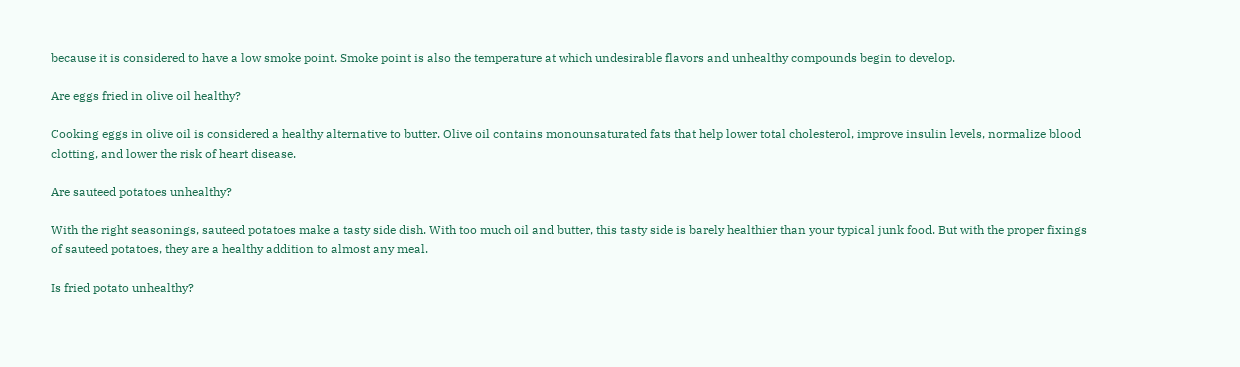because it is considered to have a low smoke point. Smoke point is also the temperature at which undesirable flavors and unhealthy compounds begin to develop.

Are eggs fried in olive oil healthy?

Cooking eggs in olive oil is considered a healthy alternative to butter. Olive oil contains monounsaturated fats that help lower total cholesterol, improve insulin levels, normalize blood clotting, and lower the risk of heart disease.

Are sauteed potatoes unhealthy?

With the right seasonings, sauteed potatoes make a tasty side dish. With too much oil and butter, this tasty side is barely healthier than your typical junk food. But with the proper fixings of sauteed potatoes, they are a healthy addition to almost any meal.

Is fried potato unhealthy?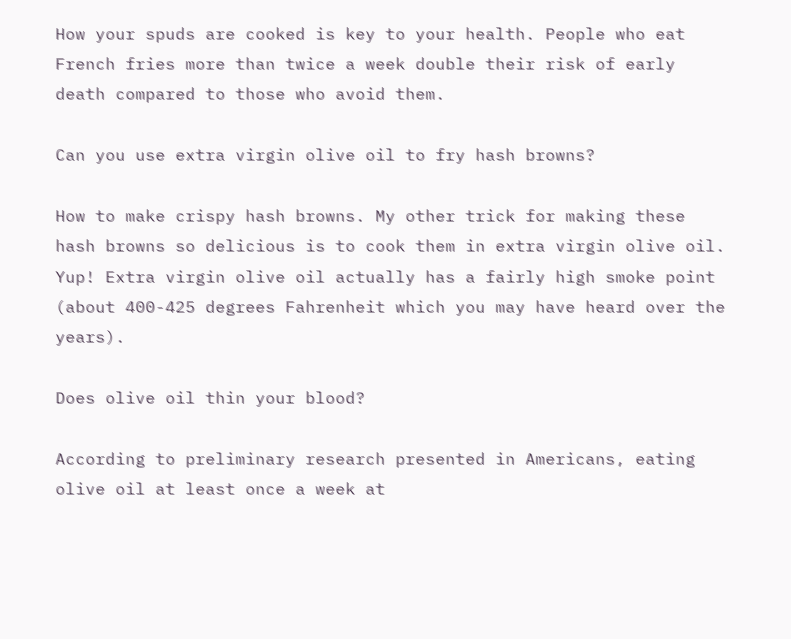How your spuds are cooked is key to your health. People who eat French fries more than twice a week double their risk of early death compared to those who avoid them.

Can you use extra virgin olive oil to fry hash browns?

How to make crispy hash browns. My other trick for making these hash browns so delicious is to cook them in extra virgin olive oil. Yup! Extra virgin olive oil actually has a fairly high smoke point (about 400-425 degrees Fahrenheit which you may have heard over the years).

Does olive oil thin your blood?

According to preliminary research presented in Americans, eating olive oil at least once a week at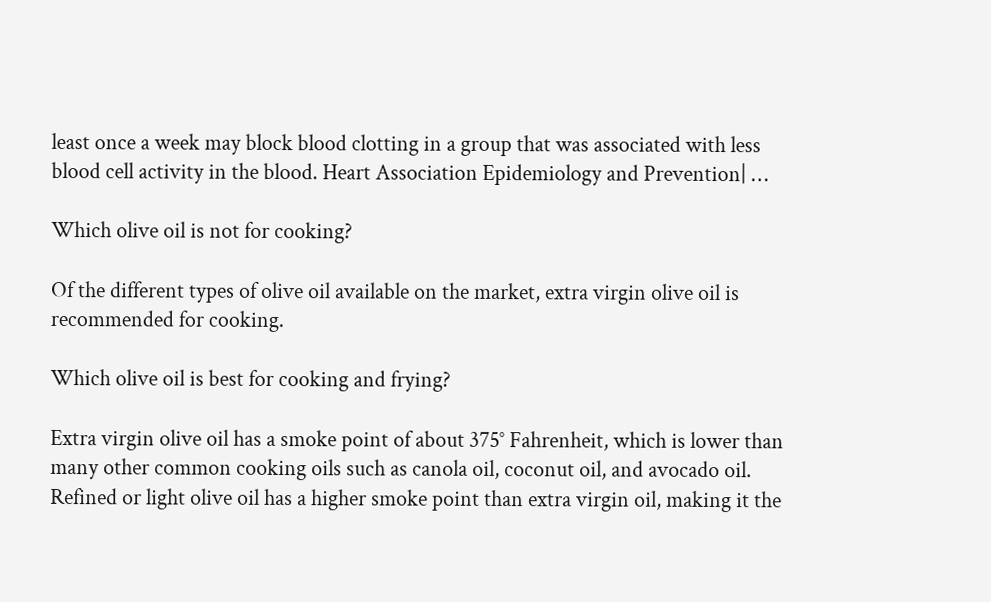least once a week may block blood clotting in a group that was associated with less blood cell activity in the blood. Heart Association Epidemiology and Prevention| …

Which olive oil is not for cooking?

Of the different types of olive oil available on the market, extra virgin olive oil is recommended for cooking.

Which olive oil is best for cooking and frying?

Extra virgin olive oil has a smoke point of about 375° Fahrenheit, which is lower than many other common cooking oils such as canola oil, coconut oil, and avocado oil. Refined or light olive oil has a higher smoke point than extra virgin oil, making it the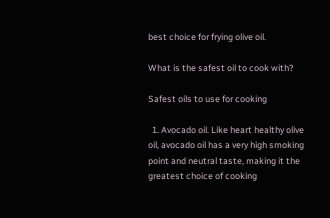best choice for frying olive oil.

What is the safest oil to cook with?

Safest oils to use for cooking

  1. Avocado oil. Like heart healthy olive oil, avocado oil has a very high smoking point and neutral taste, making it the greatest choice of cooking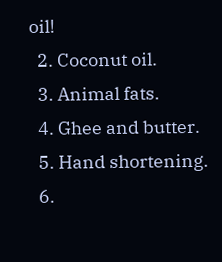oil!
  2. Coconut oil.
  3. Animal fats.
  4. Ghee and butter.
  5. Hand shortening.
  6.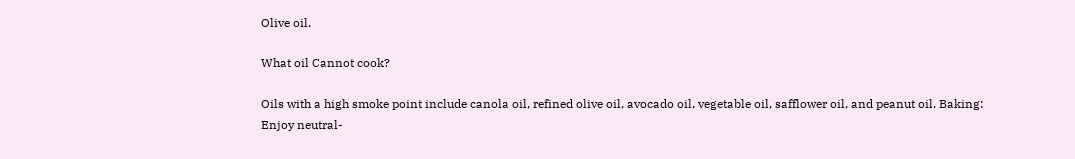Olive oil.

What oil Cannot cook?

Oils with a high smoke point include canola oil, refined olive oil, avocado oil, vegetable oil, safflower oil, and peanut oil. Baking: Enjoy neutral-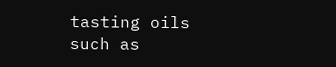tasting oils such as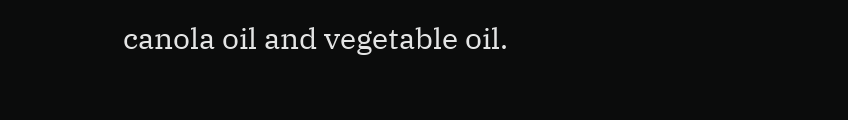canola oil and vegetable oil.